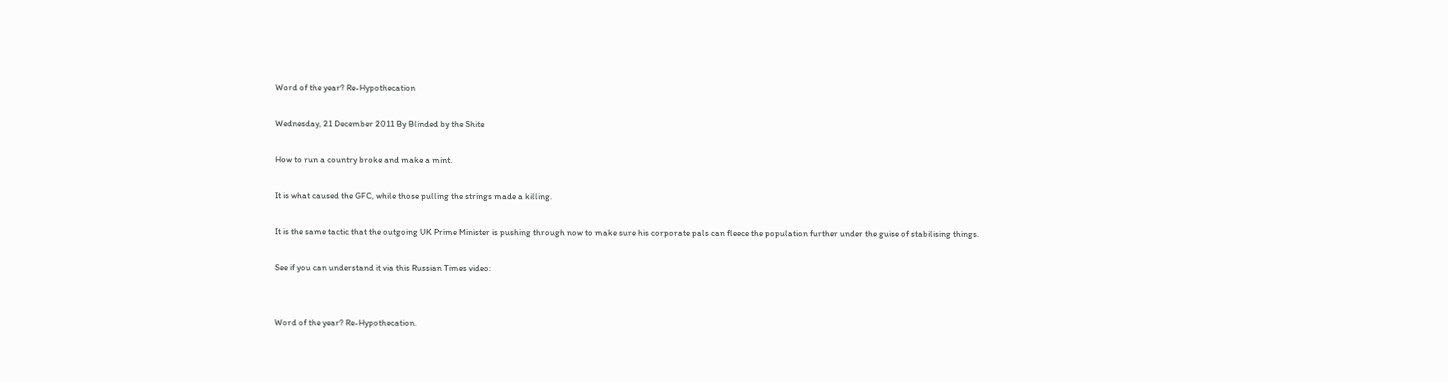Word of the year? Re-Hypothecation

Wednesday, 21 December 2011 By Blinded by the Shite

How to run a country broke and make a mint.

It is what caused the GFC, while those pulling the strings made a killing.

It is the same tactic that the outgoing UK Prime Minister is pushing through now to make sure his corporate pals can fleece the population further under the guise of stabilising things.

See if you can understand it via this Russian Times video:


Word of the year? Re-Hypothecation.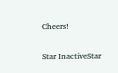Cheers!

Star InactiveStar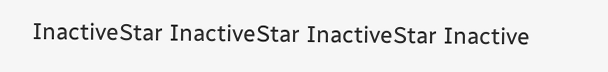InactiveStar InactiveStar InactiveStar Inactive